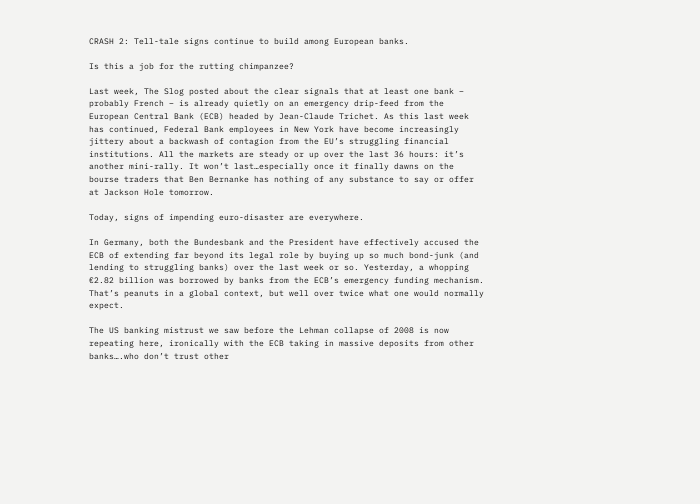CRASH 2: Tell-tale signs continue to build among European banks.

Is this a job for the rutting chimpanzee?

Last week, The Slog posted about the clear signals that at least one bank – probably French – is already quietly on an emergency drip-feed from the European Central Bank (ECB) headed by Jean-Claude Trichet. As this last week has continued, Federal Bank employees in New York have become increasingly jittery about a backwash of contagion from the EU’s struggling financial institutions. All the markets are steady or up over the last 36 hours: it’s another mini-rally. It won’t last…especially once it finally dawns on the bourse traders that Ben Bernanke has nothing of any substance to say or offer at Jackson Hole tomorrow.

Today, signs of impending euro-disaster are everywhere.

In Germany, both the Bundesbank and the President have effectively accused the ECB of extending far beyond its legal role by buying up so much bond-junk (and lending to struggling banks) over the last week or so. Yesterday, a whopping €2.82 billion was borrowed by banks from the ECB’s emergency funding mechanism. That’s peanuts in a global context, but well over twice what one would normally expect.

The US banking mistrust we saw before the Lehman collapse of 2008 is now repeating here, ironically with the ECB taking in massive deposits from other banks….who don’t trust other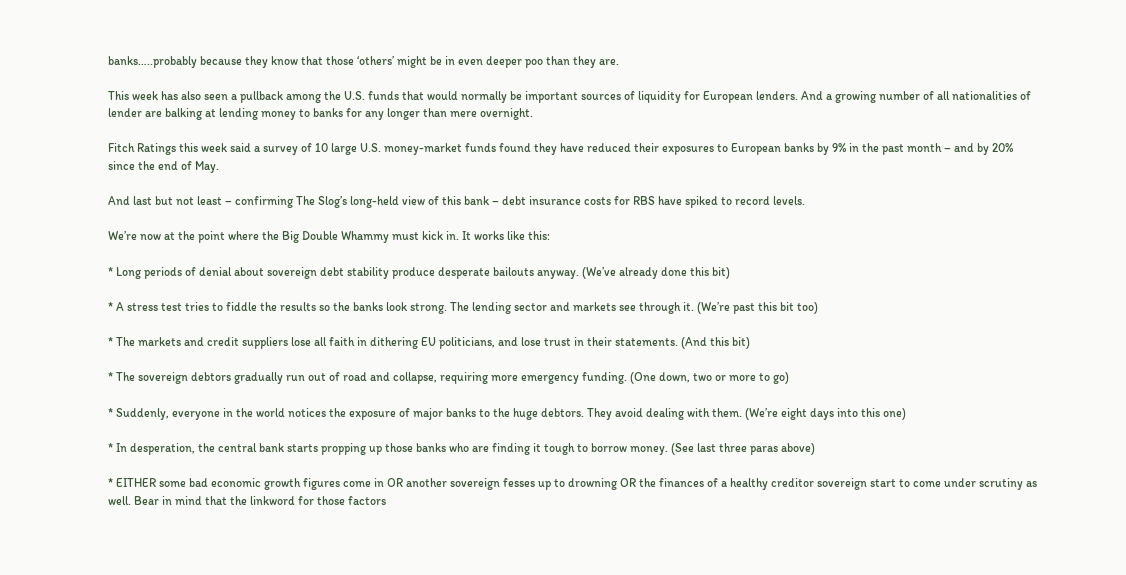banks…..probably because they know that those ‘others’ might be in even deeper poo than they are.

This week has also seen a pullback among the U.S. funds that would normally be important sources of liquidity for European lenders. And a growing number of all nationalities of lender are balking at lending money to banks for any longer than mere overnight.

Fitch Ratings this week said a survey of 10 large U.S. money-market funds found they have reduced their exposures to European banks by 9% in the past month – and by 20% since the end of May.

And last but not least – confirming The Slog’s long-held view of this bank – debt insurance costs for RBS have spiked to record levels.

We’re now at the point where the Big Double Whammy must kick in. It works like this:

* Long periods of denial about sovereign debt stability produce desperate bailouts anyway. (We’ve already done this bit)

* A stress test tries to fiddle the results so the banks look strong. The lending sector and markets see through it. (We’re past this bit too)

* The markets and credit suppliers lose all faith in dithering EU politicians, and lose trust in their statements. (And this bit)

* The sovereign debtors gradually run out of road and collapse, requiring more emergency funding. (One down, two or more to go)

* Suddenly, everyone in the world notices the exposure of major banks to the huge debtors. They avoid dealing with them. (We’re eight days into this one)

* In desperation, the central bank starts propping up those banks who are finding it tough to borrow money. (See last three paras above)

* EITHER some bad economic growth figures come in OR another sovereign fesses up to drowning OR the finances of a healthy creditor sovereign start to come under scrutiny as well. Bear in mind that the linkword for those factors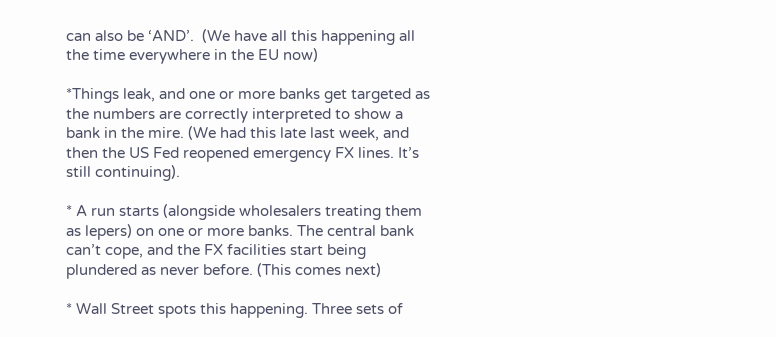can also be ‘AND’.  (We have all this happening all the time everywhere in the EU now)

*Things leak, and one or more banks get targeted as the numbers are correctly interpreted to show a bank in the mire. (We had this late last week, and then the US Fed reopened emergency FX lines. It’s still continuing).

* A run starts (alongside wholesalers treating them as lepers) on one or more banks. The central bank can’t cope, and the FX facilities start being plundered as never before. (This comes next)

* Wall Street spots this happening. Three sets of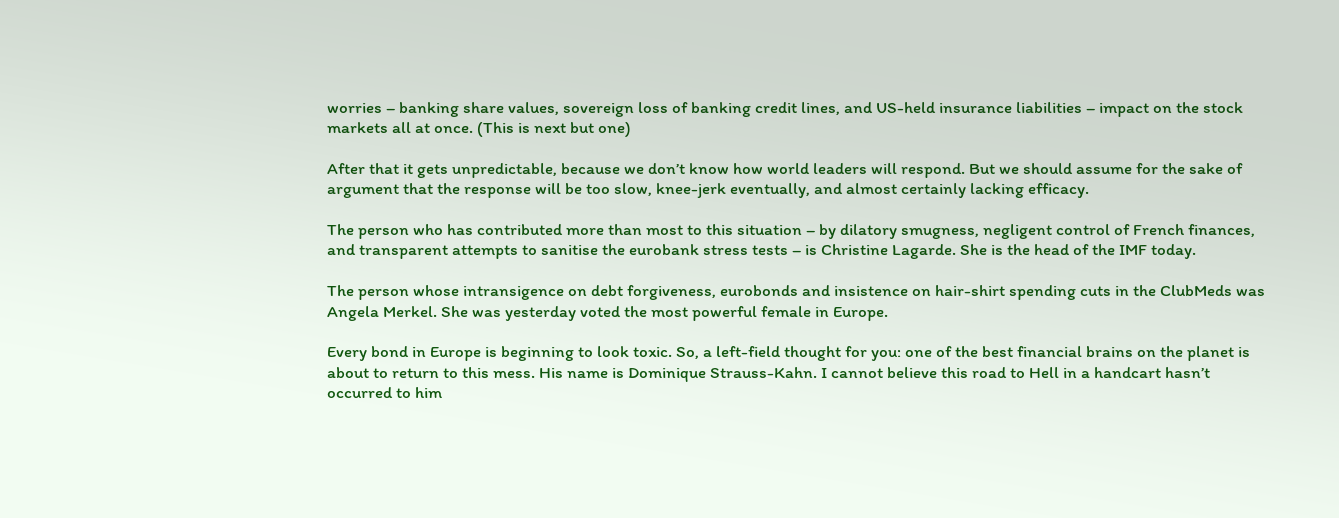worries – banking share values, sovereign loss of banking credit lines, and US-held insurance liabilities – impact on the stock markets all at once. (This is next but one)

After that it gets unpredictable, because we don’t know how world leaders will respond. But we should assume for the sake of argument that the response will be too slow, knee-jerk eventually, and almost certainly lacking efficacy.

The person who has contributed more than most to this situation – by dilatory smugness, negligent control of French finances, and transparent attempts to sanitise the eurobank stress tests – is Christine Lagarde. She is the head of the IMF today.

The person whose intransigence on debt forgiveness, eurobonds and insistence on hair-shirt spending cuts in the ClubMeds was Angela Merkel. She was yesterday voted the most powerful female in Europe.

Every bond in Europe is beginning to look toxic. So, a left-field thought for you: one of the best financial brains on the planet is about to return to this mess. His name is Dominique Strauss-Kahn. I cannot believe this road to Hell in a handcart hasn’t occurred to him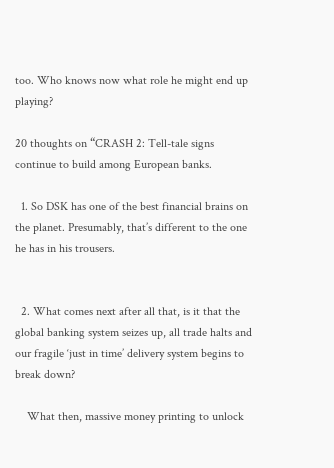too. Who knows now what role he might end up playing?

20 thoughts on “CRASH 2: Tell-tale signs continue to build among European banks.

  1. So DSK has one of the best financial brains on the planet. Presumably, that’s different to the one he has in his trousers.


  2. What comes next after all that, is it that the global banking system seizes up, all trade halts and our fragile ‘just in time’ delivery system begins to break down?

    What then, massive money printing to unlock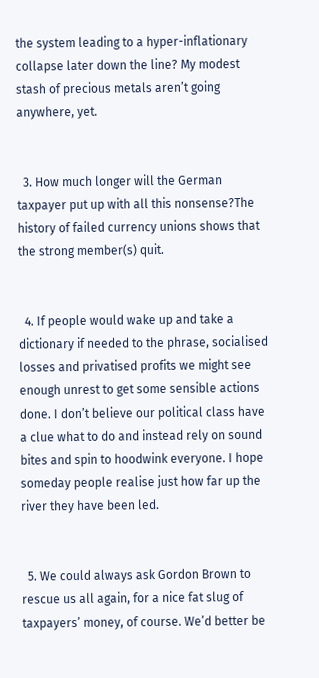the system leading to a hyper-inflationary collapse later down the line? My modest stash of precious metals aren’t going anywhere, yet.


  3. How much longer will the German taxpayer put up with all this nonsense?The history of failed currency unions shows that the strong member(s) quit.


  4. If people would wake up and take a dictionary if needed to the phrase, socialised losses and privatised profits we might see enough unrest to get some sensible actions done. I don’t believe our political class have a clue what to do and instead rely on sound bites and spin to hoodwink everyone. I hope someday people realise just how far up the river they have been led.


  5. We could always ask Gordon Brown to rescue us all again, for a nice fat slug of taxpayers’ money, of course. We’d better be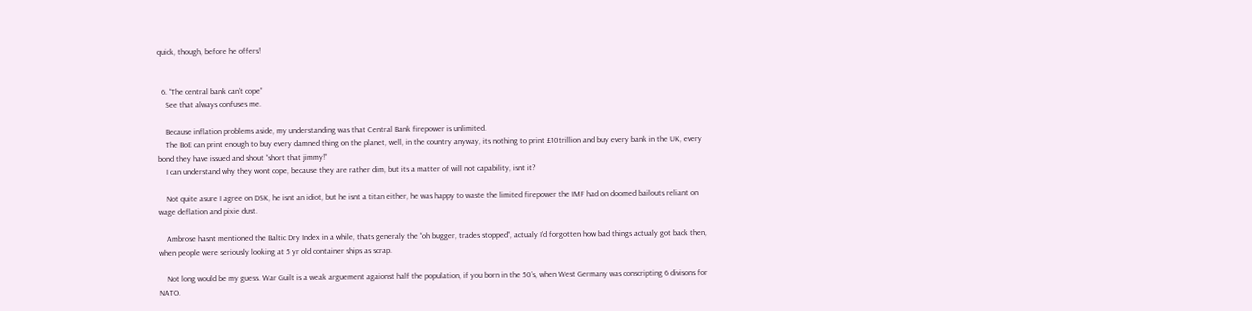quick, though, before he offers!


  6. “The central bank can’t cope”
    See that always confuses me.

    Because inflation problems aside, my understanding was that Central Bank firepower is unlimited.
    The BoE can print enough to buy every damned thing on the planet, well, in the country anyway, its nothing to print £10trillion and buy every bank in the UK, every bond they have issued and shout “short that jimmy!”
    I can understand why they wont cope, because they are rather dim, but its a matter of will not capability, isnt it?

    Not quite asure I agree on DSK, he isnt an idiot, but he isnt a titan either, he was happy to waste the limited firepower the IMF had on doomed bailouts reliant on wage deflation and pixie dust.

    Ambrose hasnt mentioned the Baltic Dry Index in a while, thats generaly the “oh bugger, trades stopped”, actualy I’d forgotten how bad things actualy got back then, when people were seriously looking at 5 yr old container ships as scrap.

    Not long would be my guess. War Guilt is a weak arguement agaionst half the population, if you born in the 50’s, when West Germany was conscripting 6 divisons for NATO.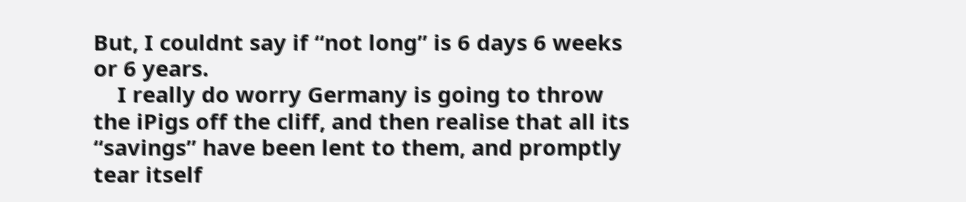But, I couldnt say if “not long” is 6 days 6 weeks or 6 years.
    I really do worry Germany is going to throw the iPigs off the cliff, and then realise that all its “savings” have been lent to them, and promptly tear itself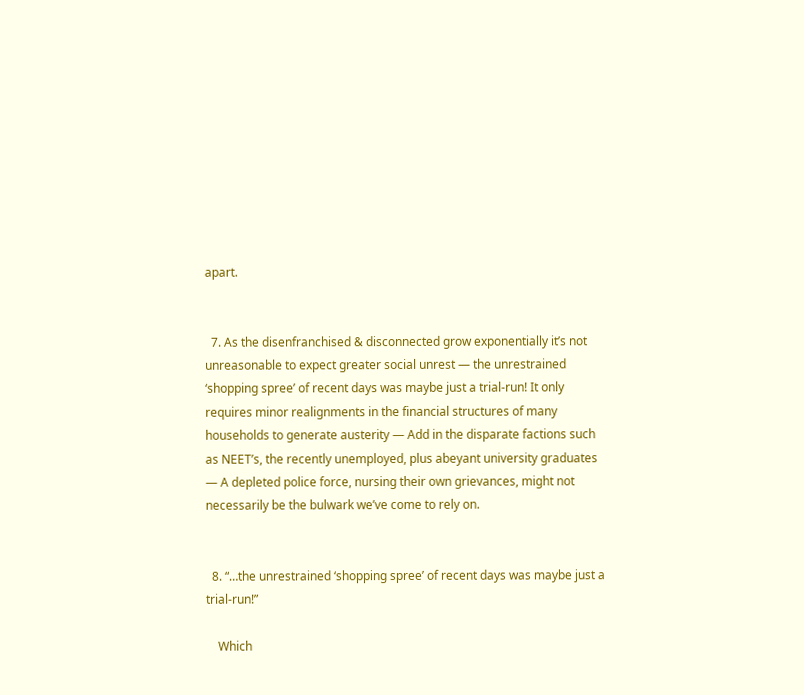apart.


  7. As the disenfranchised & disconnected grow exponentially it’s not unreasonable to expect greater social unrest — the unrestrained ‘shopping spree’ of recent days was maybe just a trial-run! It only requires minor realignments in the financial structures of many households to generate austerity — Add in the disparate factions such as NEET’s, the recently unemployed, plus abeyant university graduates — A depleted police force, nursing their own grievances, might not necessarily be the bulwark we’ve come to rely on.


  8. “…the unrestrained ‘shopping spree’ of recent days was maybe just a trial-run!”

    Which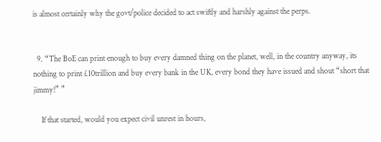is almost certainly why the govt/police decided to act swiftly and harshly against the perps.


  9. “The BoE can print enough to buy every damned thing on the planet, well, in the country anyway, its nothing to print £10trillion and buy every bank in the UK, every bond they have issued and shout “short that jimmy!” ”

    If that started, would you expect civil unrest in hours,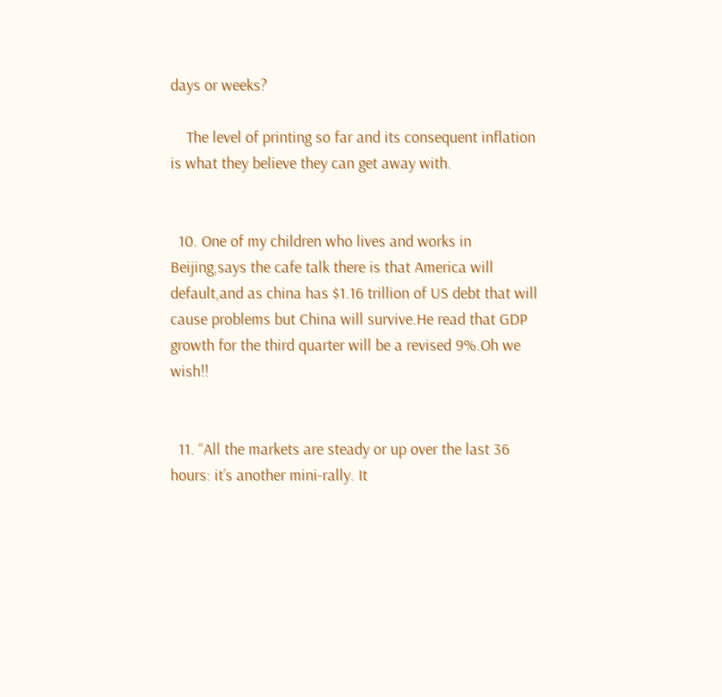days or weeks?

    The level of printing so far and its consequent inflation is what they believe they can get away with.


  10. One of my children who lives and works in Beijing,says the cafe talk there is that America will default,and as china has $1.16 trillion of US debt that will cause problems but China will survive.He read that GDP growth for the third quarter will be a revised 9%.Oh we wish!!


  11. “All the markets are steady or up over the last 36 hours: it’s another mini-rally. It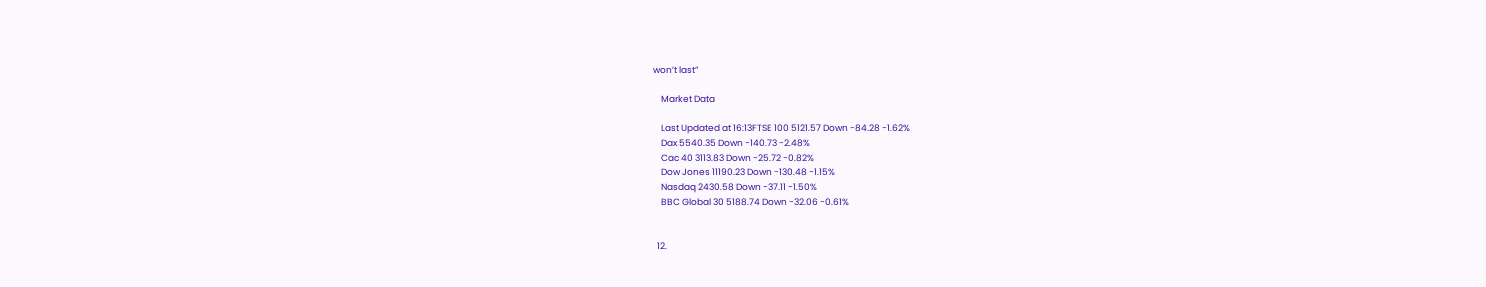won’t last”

    Market Data

    Last Updated at 16:13FTSE 100 5121.57 Down -84.28 -1.62%
    Dax 5540.35 Down -140.73 -2.48%
    Cac 40 3113.83 Down -25.72 -0.82%
    Dow Jones 11190.23 Down -130.48 -1.15%
    Nasdaq 2430.58 Down -37.11 -1.50%
    BBC Global 30 5188.74 Down -32.06 -0.61%


  12.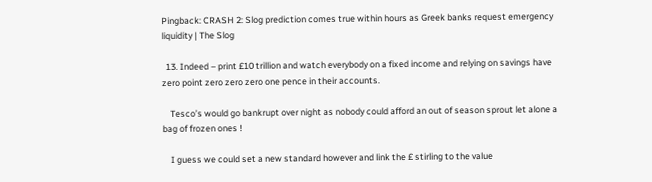Pingback: CRASH 2: Slog prediction comes true within hours as Greek banks request emergency liquidity | The Slog

  13. Indeed – print £10 trillion and watch everybody on a fixed income and relying on savings have zero point zero zero zero one pence in their accounts.

    Tesco’s would go bankrupt over night as nobody could afford an out of season sprout let alone a bag of frozen ones !

    I guess we could set a new standard however and link the £ stirling to the value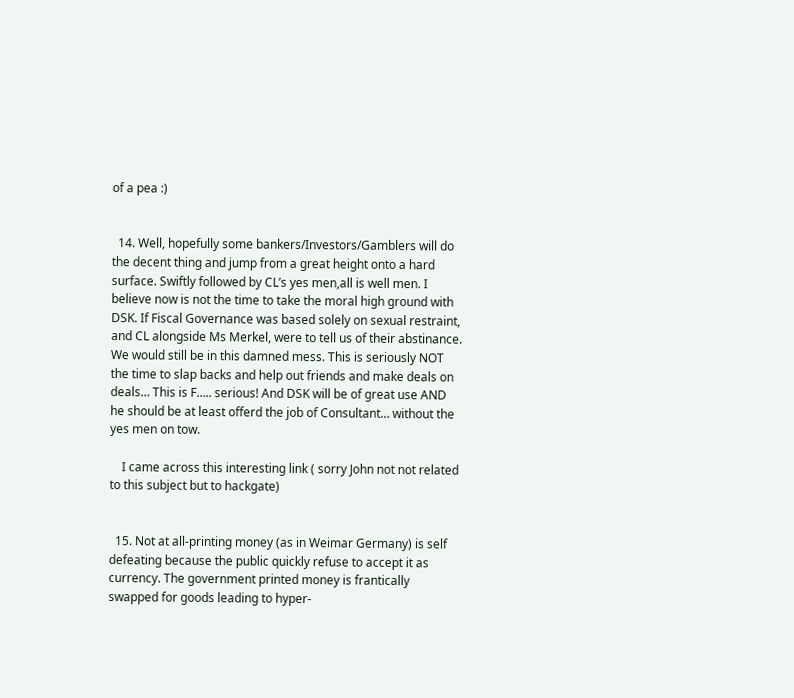of a pea :)


  14. Well, hopefully some bankers/Investors/Gamblers will do the decent thing and jump from a great height onto a hard surface. Swiftly followed by CL’s yes men,all is well men. I believe now is not the time to take the moral high ground with DSK. If Fiscal Governance was based solely on sexual restraint, and CL alongside Ms Merkel, were to tell us of their abstinance. We would still be in this damned mess. This is seriously NOT the time to slap backs and help out friends and make deals on deals… This is F….. serious! And DSK will be of great use AND he should be at least offerd the job of Consultant… without the yes men on tow.

    I came across this interesting link ( sorry John not not related to this subject but to hackgate)


  15. Not at all-printing money (as in Weimar Germany) is self defeating because the public quickly refuse to accept it as currency. The government printed money is frantically swapped for goods leading to hyper-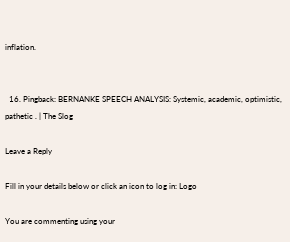inflation.


  16. Pingback: BERNANKE SPEECH ANALYSIS: Systemic, academic, optimistic, pathetic . | The Slog

Leave a Reply

Fill in your details below or click an icon to log in: Logo

You are commenting using your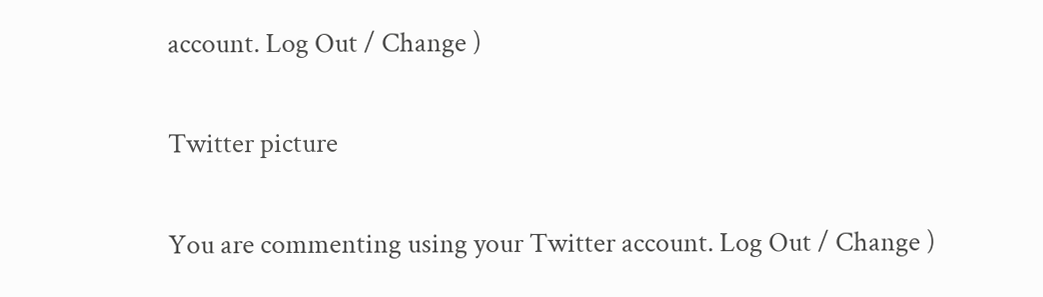account. Log Out / Change )

Twitter picture

You are commenting using your Twitter account. Log Out / Change )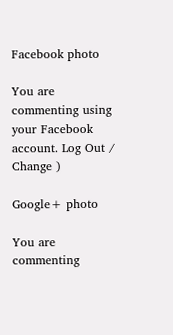Facebook photo

You are commenting using your Facebook account. Log Out / Change )

Google+ photo

You are commenting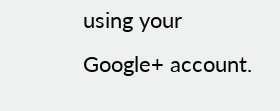using your Google+ account.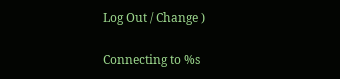Log Out / Change )

Connecting to %s